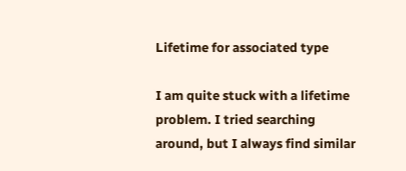Lifetime for associated type

I am quite stuck with a lifetime problem. I tried searching around, but I always find similar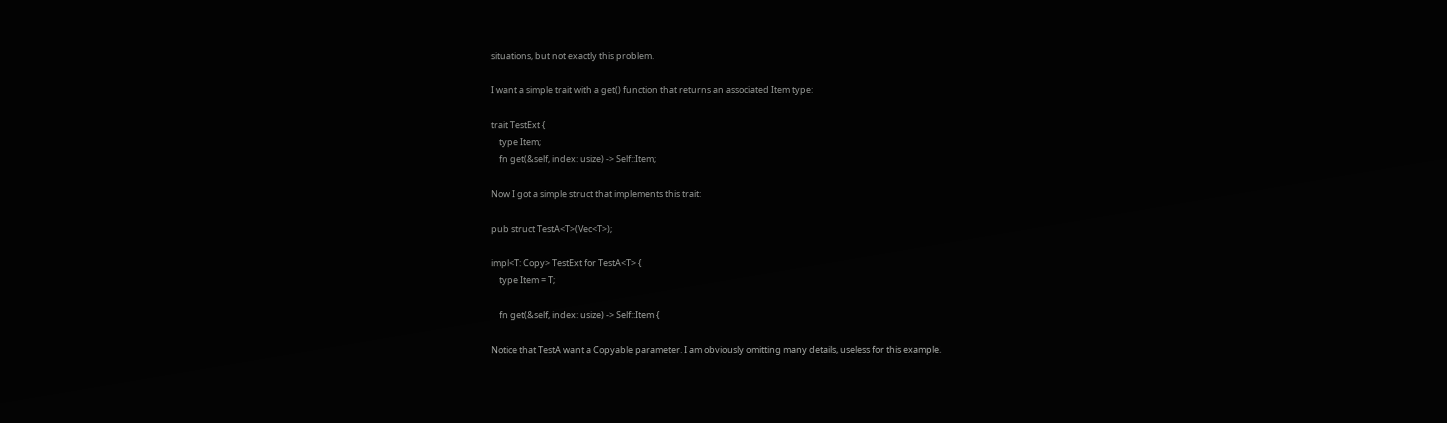situations, but not exactly this problem.

I want a simple trait with a get() function that returns an associated Item type:

trait TestExt {
    type Item;
    fn get(&self, index: usize) -> Self::Item;

Now I got a simple struct that implements this trait:

pub struct TestA<T>(Vec<T>);

impl<T: Copy> TestExt for TestA<T> {
    type Item = T;

    fn get(&self, index: usize) -> Self::Item {

Notice that TestA want a Copyable parameter. I am obviously omitting many details, useless for this example.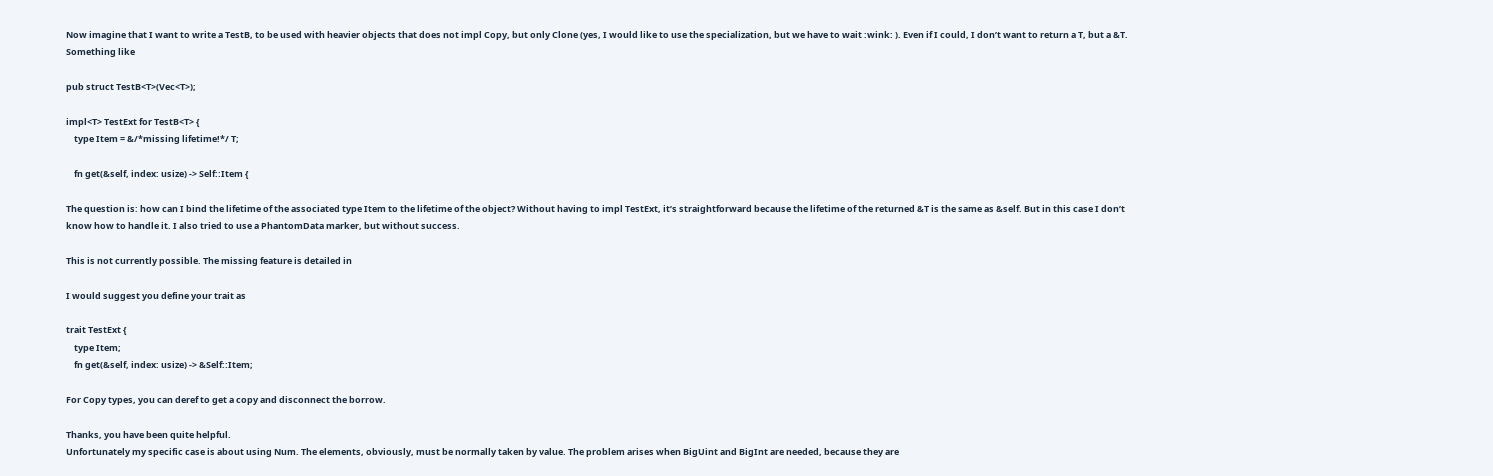Now imagine that I want to write a TestB, to be used with heavier objects that does not impl Copy, but only Clone (yes, I would like to use the specialization, but we have to wait :wink: ). Even if I could, I don’t want to return a T, but a &T. Something like

pub struct TestB<T>(Vec<T>);

impl<T> TestExt for TestB<T> {
    type Item = &/*missing lifetime!*/ T;

    fn get(&self, index: usize) -> Self::Item {

The question is: how can I bind the lifetime of the associated type Item to the lifetime of the object? Without having to impl TestExt, it’s straightforward because the lifetime of the returned &T is the same as &self. But in this case I don’t know how to handle it. I also tried to use a PhantomData marker, but without success.

This is not currently possible. The missing feature is detailed in

I would suggest you define your trait as

trait TestExt {
    type Item;
    fn get(&self, index: usize) -> &Self::Item;

For Copy types, you can deref to get a copy and disconnect the borrow.

Thanks, you have been quite helpful.
Unfortunately my specific case is about using Num. The elements, obviously, must be normally taken by value. The problem arises when BigUint and BigInt are needed, because they are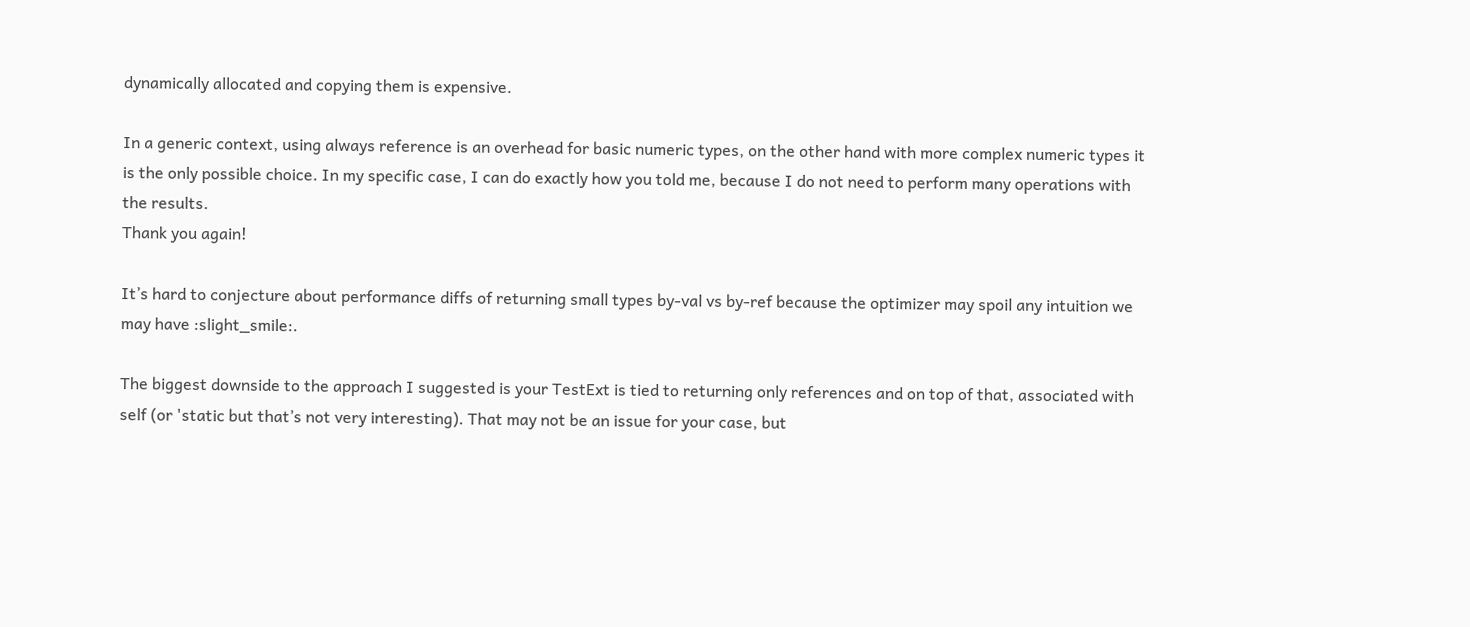dynamically allocated and copying them is expensive.

In a generic context, using always reference is an overhead for basic numeric types, on the other hand with more complex numeric types it is the only possible choice. In my specific case, I can do exactly how you told me, because I do not need to perform many operations with the results.
Thank you again!

It’s hard to conjecture about performance diffs of returning small types by-val vs by-ref because the optimizer may spoil any intuition we may have :slight_smile:.

The biggest downside to the approach I suggested is your TestExt is tied to returning only references and on top of that, associated with self (or 'static but that’s not very interesting). That may not be an issue for your case, but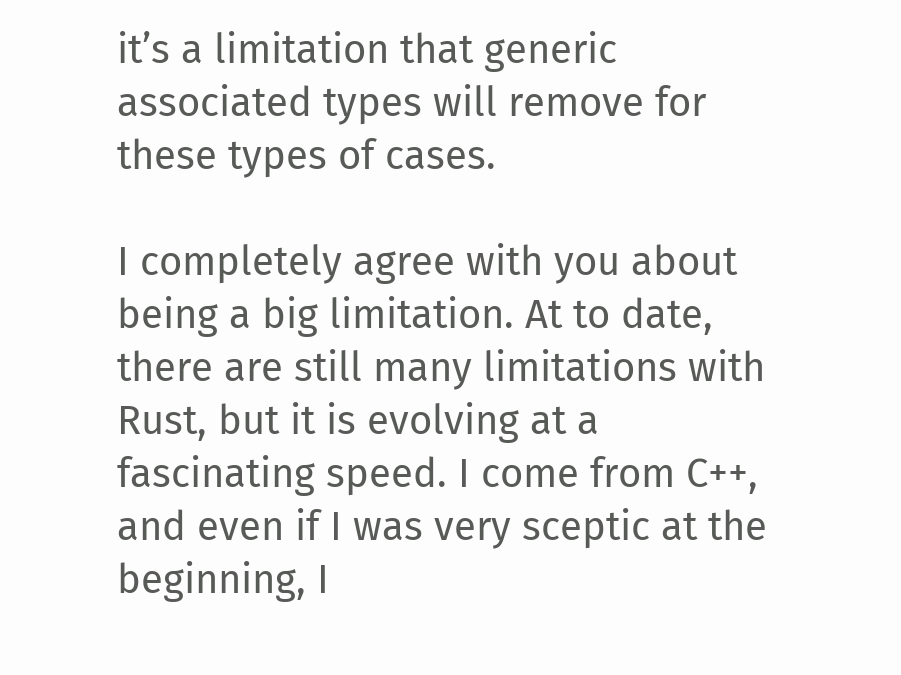it’s a limitation that generic associated types will remove for these types of cases.

I completely agree with you about being a big limitation. At to date, there are still many limitations with Rust, but it is evolving at a fascinating speed. I come from C++, and even if I was very sceptic at the beginning, I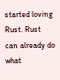started loving Rust. Rust can already do what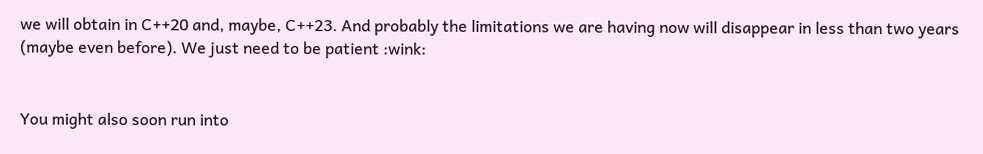we will obtain in C++20 and, maybe, C++23. And probably the limitations we are having now will disappear in less than two years (maybe even before). We just need to be patient :wink:


You might also soon run into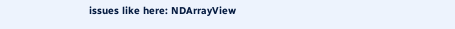issues like here: NDArrayView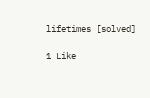lifetimes [solved]

1 Like